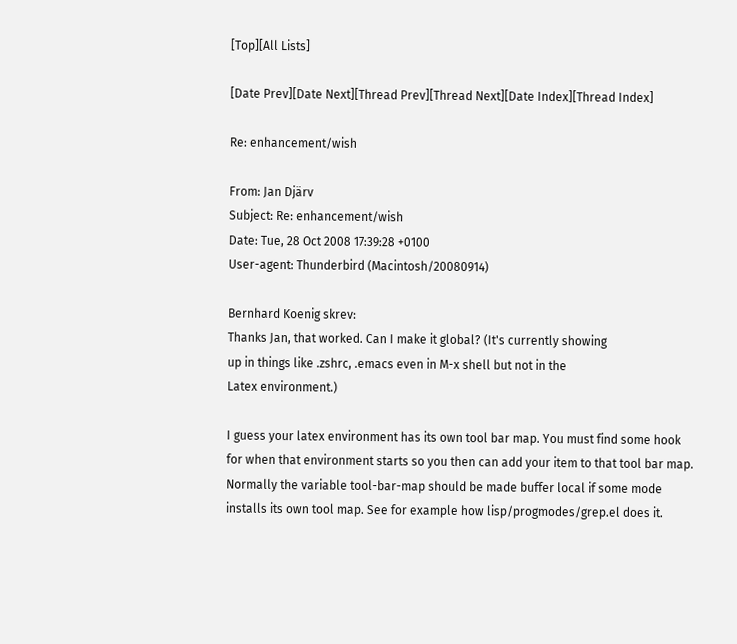[Top][All Lists]

[Date Prev][Date Next][Thread Prev][Thread Next][Date Index][Thread Index]

Re: enhancement/wish

From: Jan Djärv
Subject: Re: enhancement/wish
Date: Tue, 28 Oct 2008 17:39:28 +0100
User-agent: Thunderbird (Macintosh/20080914)

Bernhard Koenig skrev:
Thanks Jan, that worked. Can I make it global? (It's currently showing
up in things like .zshrc, .emacs even in M-x shell but not in the
Latex environment.)

I guess your latex environment has its own tool bar map. You must find some hook for when that environment starts so you then can add your item to that tool bar map. Normally the variable tool-bar-map should be made buffer local if some mode installs its own tool map. See for example how lisp/progmodes/grep.el does it.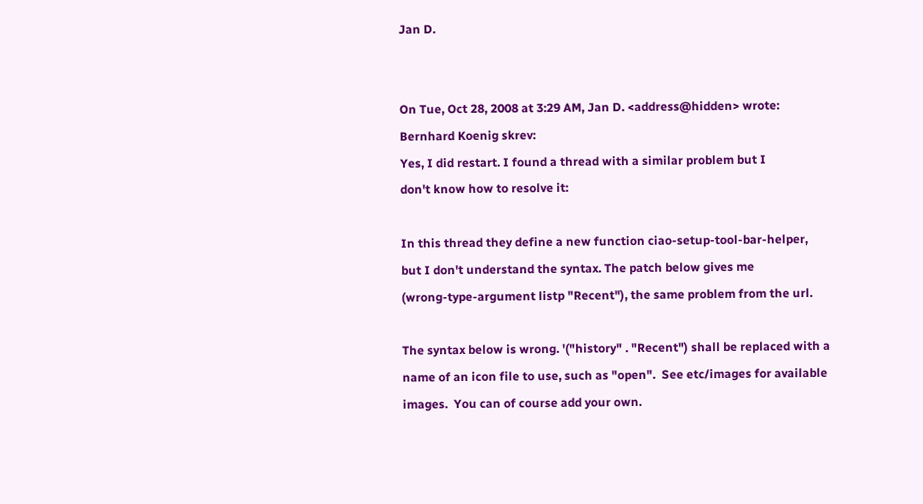Jan D.


On Tue, Oct 28, 2008 at 3:29 AM, Jan D. <address@hidden> wrote:
Bernhard Koenig skrev:
Yes, I did restart. I found a thread with a similar problem but I
don't know how to resolve it:

In this thread they define a new function ciao-setup-tool-bar-helper,
but I don't understand the syntax. The patch below gives me
(wrong-type-argument listp "Recent"), the same problem from the url.

The syntax below is wrong. '("history" . "Recent") shall be replaced with a
name of an icon file to use, such as "open".  See etc/images for available
images.  You can of course add your own.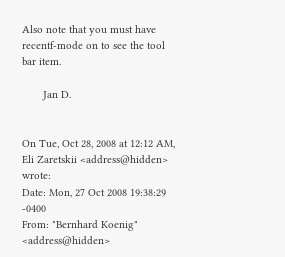Also note that you must have recentf-mode on to see the tool bar item.

       Jan D.


On Tue, Oct 28, 2008 at 12:12 AM, Eli Zaretskii <address@hidden> wrote:
Date: Mon, 27 Oct 2008 19:38:29 -0400
From: "Bernhard Koenig" <address@hidden>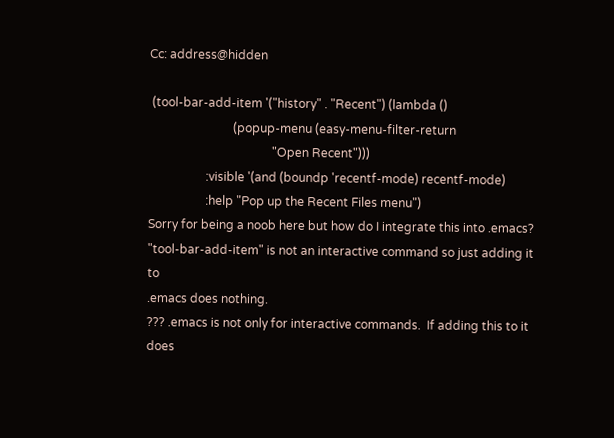Cc: address@hidden

 (tool-bar-add-item '("history" . "Recent") (lambda ()
                            (popup-menu (easy-menu-filter-return
                                         "Open Recent")))
                   :visible '(and (boundp 'recentf-mode) recentf-mode)
                   :help "Pop up the Recent Files menu")
Sorry for being a noob here but how do I integrate this into .emacs?
"tool-bar-add-item" is not an interactive command so just adding it to
.emacs does nothing.
??? .emacs is not only for interactive commands.  If adding this to it
does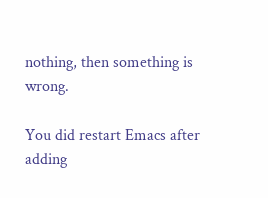nothing, then something is wrong.

You did restart Emacs after adding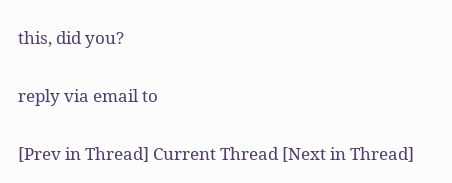this, did you?

reply via email to

[Prev in Thread] Current Thread [Next in Thread]